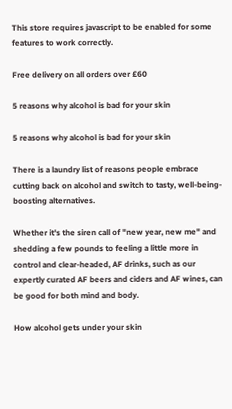This store requires javascript to be enabled for some features to work correctly.

Free delivery on all orders over £60

5 reasons why alcohol is bad for your skin

5 reasons why alcohol is bad for your skin

There is a laundry list of reasons people embrace cutting back on alcohol and switch to tasty, well-being-boosting alternatives.

Whether it's the siren call of "new year, new me" and shedding a few pounds to feeling a little more in control and clear-headed, AF drinks, such as our expertly curated AF beers and ciders and AF wines, can be good for both mind and body.

How alcohol gets under your skin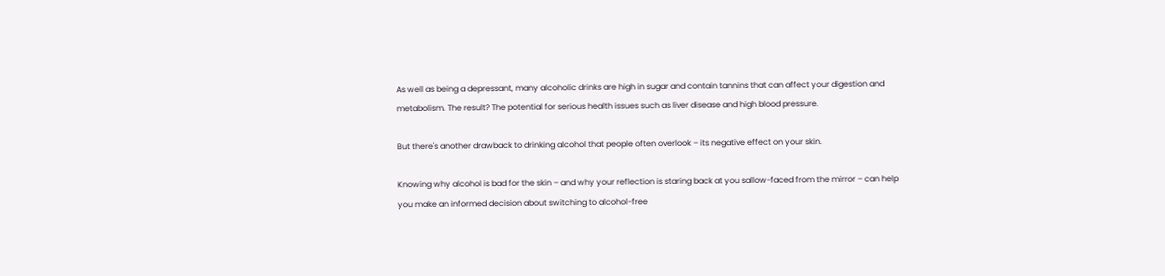As well as being a depressant, many alcoholic drinks are high in sugar and contain tannins that can affect your digestion and metabolism. The result? The potential for serious health issues such as liver disease and high blood pressure.

But there's another drawback to drinking alcohol that people often overlook – its negative effect on your skin.

Knowing why alcohol is bad for the skin – and why your reflection is staring back at you sallow-faced from the mirror – can help you make an informed decision about switching to alcohol-free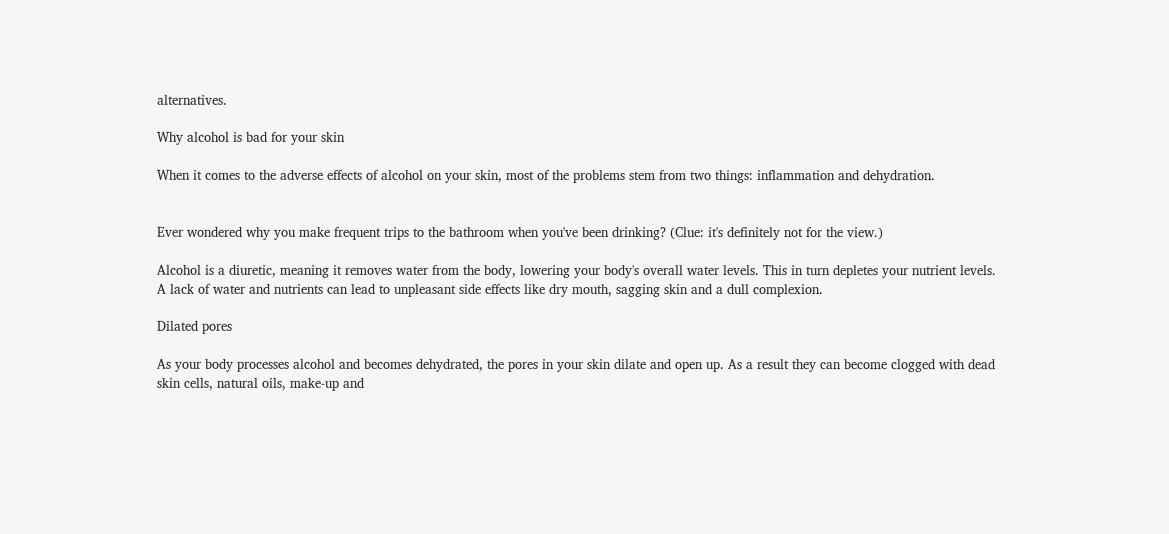alternatives.

Why alcohol is bad for your skin

When it comes to the adverse effects of alcohol on your skin, most of the problems stem from two things: inflammation and dehydration.


Ever wondered why you make frequent trips to the bathroom when you've been drinking? (Clue: it's definitely not for the view.)

Alcohol is a diuretic, meaning it removes water from the body, lowering your body's overall water levels. This in turn depletes your nutrient levels. A lack of water and nutrients can lead to unpleasant side effects like dry mouth, sagging skin and a dull complexion.

Dilated pores

As your body processes alcohol and becomes dehydrated, the pores in your skin dilate and open up. As a result they can become clogged with dead skin cells, natural oils, make-up and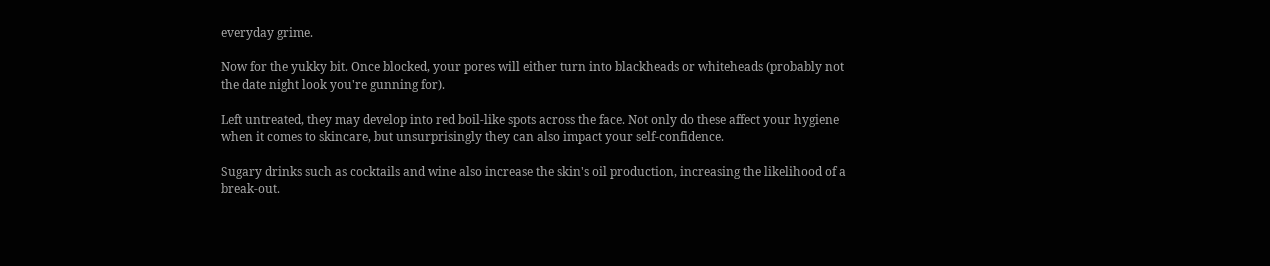everyday grime.

Now for the yukky bit. Once blocked, your pores will either turn into blackheads or whiteheads (probably not the date night look you're gunning for).

Left untreated, they may develop into red boil-like spots across the face. Not only do these affect your hygiene when it comes to skincare, but unsurprisingly they can also impact your self-confidence.

Sugary drinks such as cocktails and wine also increase the skin's oil production, increasing the likelihood of a break-out.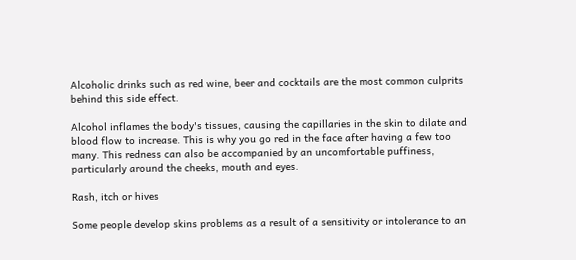Alcoholic drinks such as red wine, beer and cocktails are the most common culprits behind this side effect.

Alcohol inflames the body's tissues, causing the capillaries in the skin to dilate and blood flow to increase. This is why you go red in the face after having a few too many. This redness can also be accompanied by an uncomfortable puffiness, particularly around the cheeks, mouth and eyes.

Rash, itch or hives

Some people develop skins problems as a result of a sensitivity or intolerance to an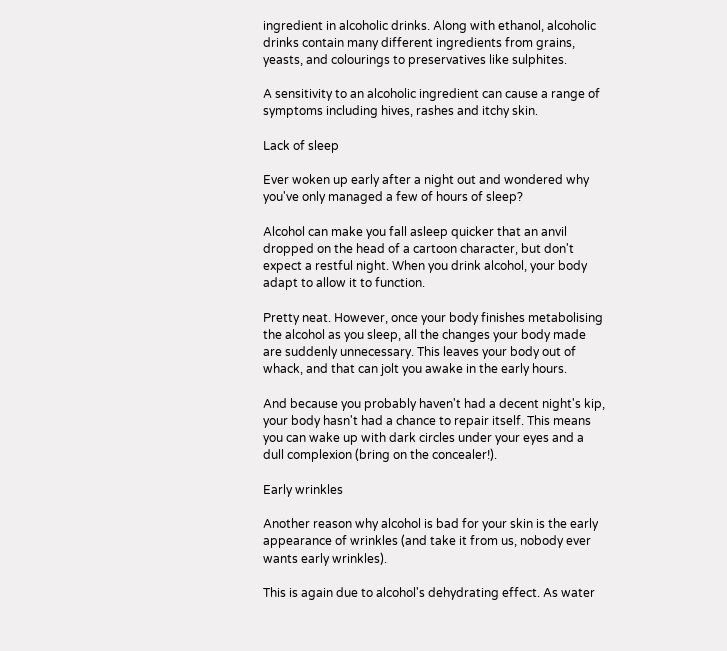ingredient in alcoholic drinks. Along with ethanol, alcoholic drinks contain many different ingredients from grains, yeasts, and colourings to preservatives like sulphites.

A sensitivity to an alcoholic ingredient can cause a range of symptoms including hives, rashes and itchy skin.

Lack of sleep

Ever woken up early after a night out and wondered why you've only managed a few of hours of sleep?

Alcohol can make you fall asleep quicker that an anvil dropped on the head of a cartoon character, but don't expect a restful night. When you drink alcohol, your body adapt to allow it to function.

Pretty neat. However, once your body finishes metabolising the alcohol as you sleep, all the changes your body made are suddenly unnecessary. This leaves your body out of whack, and that can jolt you awake in the early hours.

And because you probably haven't had a decent night's kip, your body hasn't had a chance to repair itself. This means you can wake up with dark circles under your eyes and a dull complexion (bring on the concealer!).

Early wrinkles

Another reason why alcohol is bad for your skin is the early appearance of wrinkles (and take it from us, nobody ever wants early wrinkles).

This is again due to alcohol's dehydrating effect. As water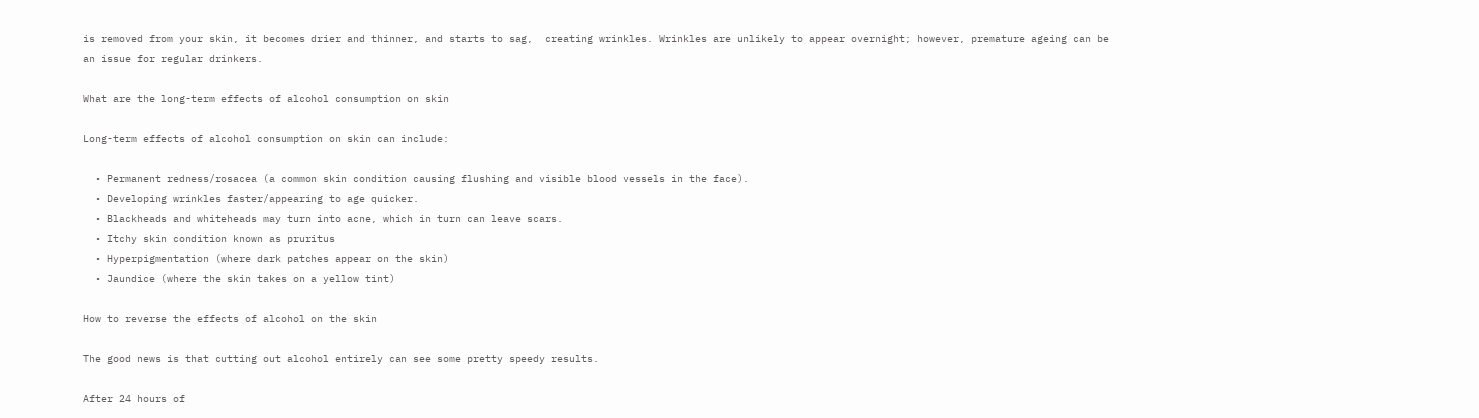is removed from your skin, it becomes drier and thinner, and starts to sag,  creating wrinkles. Wrinkles are unlikely to appear overnight; however, premature ageing can be an issue for regular drinkers.

What are the long-term effects of alcohol consumption on skin

Long-term effects of alcohol consumption on skin can include:

  • Permanent redness/rosacea (a common skin condition causing flushing and visible blood vessels in the face).
  • Developing wrinkles faster/appearing to age quicker.
  • Blackheads and whiteheads may turn into acne, which in turn can leave scars.
  • Itchy skin condition known as pruritus
  • Hyperpigmentation (where dark patches appear on the skin)
  • Jaundice (where the skin takes on a yellow tint)

How to reverse the effects of alcohol on the skin

The good news is that cutting out alcohol entirely can see some pretty speedy results.

After 24 hours of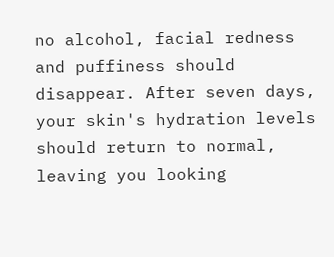no alcohol, facial redness and puffiness should disappear. After seven days, your skin's hydration levels should return to normal, leaving you looking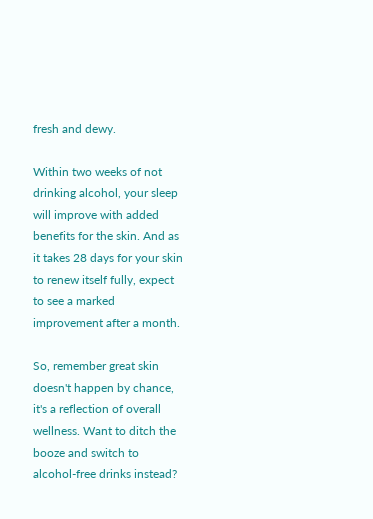fresh and dewy.

Within two weeks of not drinking alcohol, your sleep will improve with added benefits for the skin. And as it takes 28 days for your skin to renew itself fully, expect to see a marked improvement after a month.

So, remember great skin doesn't happen by chance, it's a reflection of overall wellness. Want to ditch the booze and switch to alcohol-free drinks instead?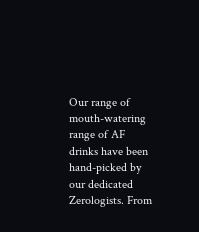Our range of mouth-watering range of AF drinks have been hand-picked by our dedicated Zerologists. From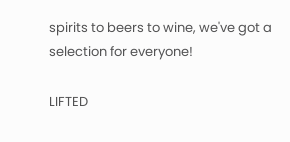spirits to beers to wine, we've got a selection for everyone!

LIFTED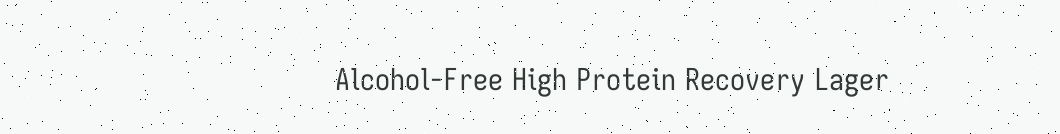Alcohol-Free High Protein Recovery Lager